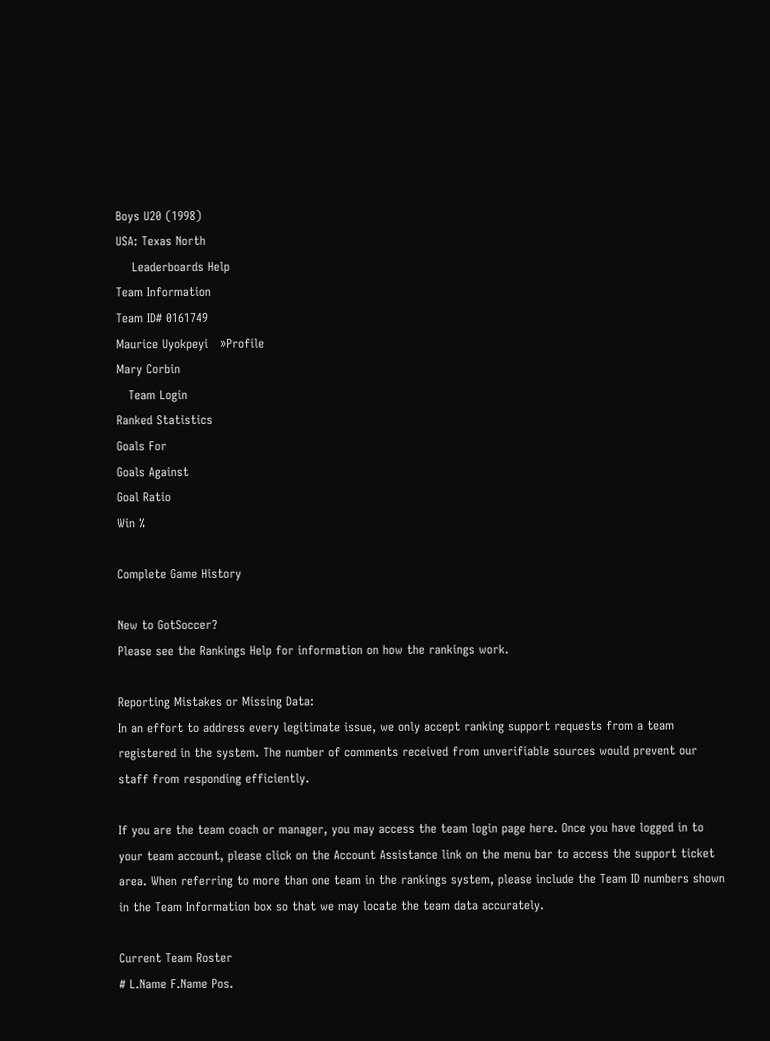Boys U20 (1998)
USA: Texas North
    Leaderboards Help
Team Information
Team ID# 0161749
Maurice Uyokpeyi   »Profile
Mary Corbin
   Team Login
Ranked Statistics
Goals For
Goals Against
Goal Ratio
Win %

Complete Game History

New to GotSoccer?
Please see the Rankings Help for information on how the rankings work.

Reporting Mistakes or Missing Data:
In an effort to address every legitimate issue, we only accept ranking support requests from a team registered in the system. The number of comments received from unverifiable sources would prevent our staff from responding efficiently.

If you are the team coach or manager, you may access the team login page here. Once you have logged in to your team account, please click on the Account Assistance link on the menu bar to access the support ticket area. When referring to more than one team in the rankings system, please include the Team ID numbers shown in the Team Information box so that we may locate the team data accurately.

Current Team Roster
# L.Name F.Name Pos.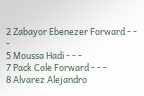2 Zabayor Ebenezer Forward - - -
5 Moussa Hadi - - -
7 Pack Cole Forward - - -
8 Alvarez Alejandro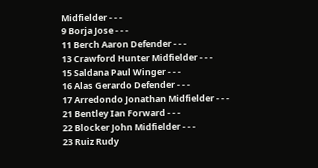Midfielder - - -
9 Borja Jose - - -
11 Berch Aaron Defender - - -
13 Crawford Hunter Midfielder - - -
15 Saldana Paul Winger - - -
16 Alas Gerardo Defender - - -
17 Arredondo Jonathan Midfielder - - -
21 Bentley Ian Forward - - -
22 Blocker John Midfielder - - -
23 Ruiz Rudy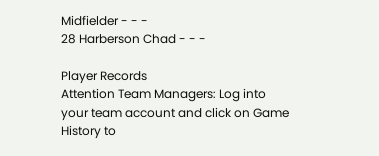Midfielder - - -
28 Harberson Chad - - -

Player Records
Attention Team Managers: Log into your team account and click on Game History to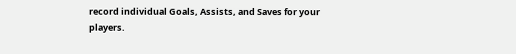record individual Goals, Assists, and Saves for your players.